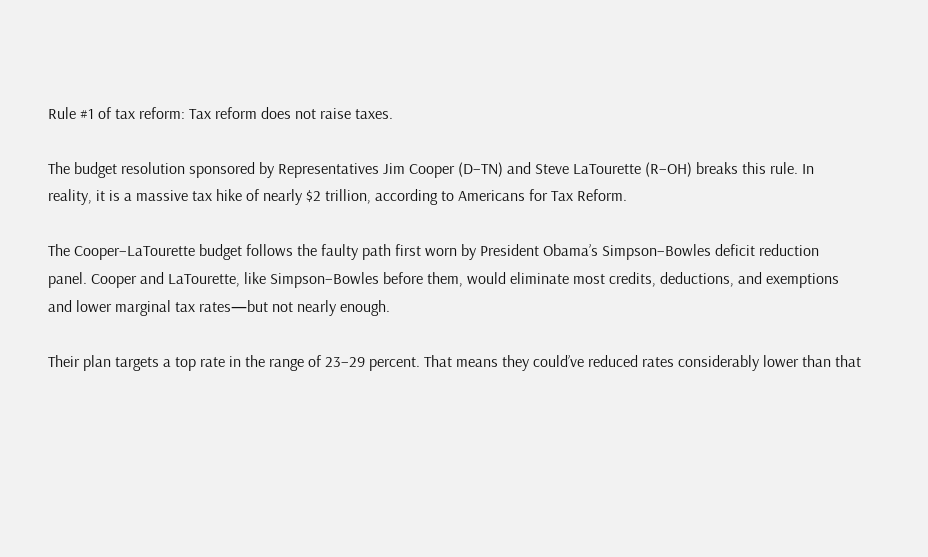Rule #1 of tax reform: Tax reform does not raise taxes.

The budget resolution sponsored by Representatives Jim Cooper (D–TN) and Steve LaTourette (R–OH) breaks this rule. In reality, it is a massive tax hike of nearly $2 trillion, according to Americans for Tax Reform.

The Cooper–LaTourette budget follows the faulty path first worn by President Obama’s Simpson–Bowles deficit reduction panel. Cooper and LaTourette, like Simpson–Bowles before them, would eliminate most credits, deductions, and exemptions and lower marginal tax rates—but not nearly enough.

Their plan targets a top rate in the range of 23–29 percent. That means they could’ve reduced rates considerably lower than that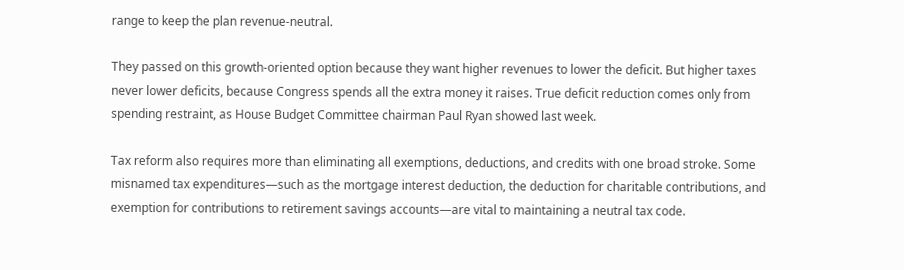range to keep the plan revenue-neutral.

They passed on this growth-oriented option because they want higher revenues to lower the deficit. But higher taxes never lower deficits, because Congress spends all the extra money it raises. True deficit reduction comes only from spending restraint, as House Budget Committee chairman Paul Ryan showed last week.

Tax reform also requires more than eliminating all exemptions, deductions, and credits with one broad stroke. Some misnamed tax expenditures—such as the mortgage interest deduction, the deduction for charitable contributions, and exemption for contributions to retirement savings accounts—are vital to maintaining a neutral tax code.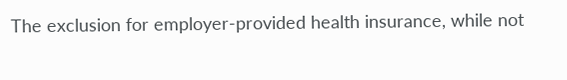The exclusion for employer-provided health insurance, while not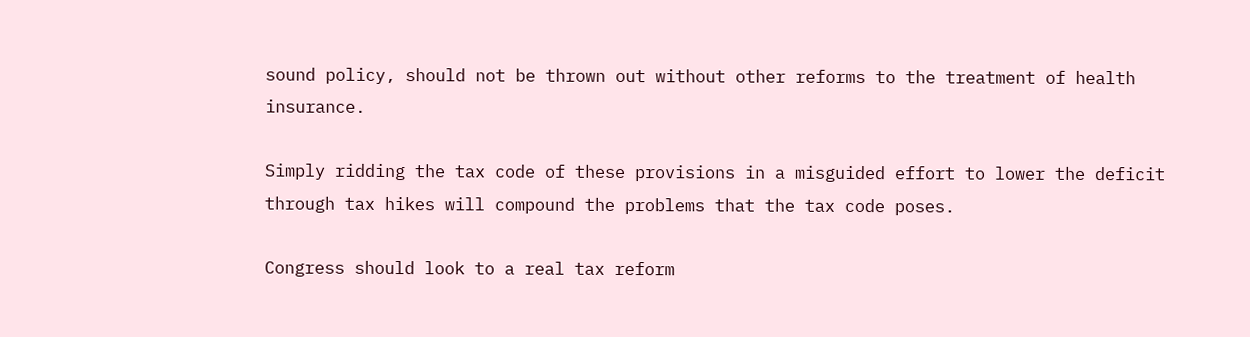sound policy, should not be thrown out without other reforms to the treatment of health insurance.

Simply ridding the tax code of these provisions in a misguided effort to lower the deficit through tax hikes will compound the problems that the tax code poses.

Congress should look to a real tax reform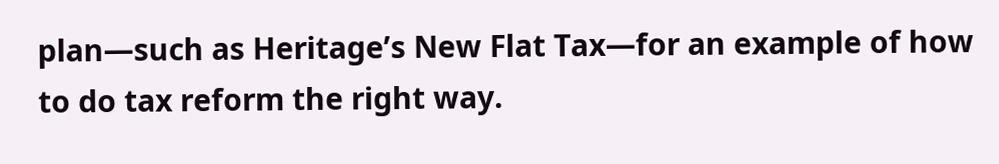plan—such as Heritage’s New Flat Tax—for an example of how to do tax reform the right way.